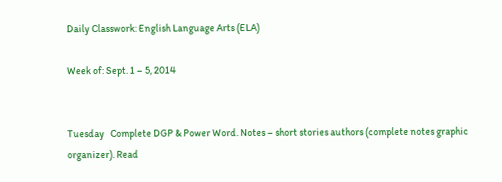Daily Classwork: English Language Arts (ELA)

Week of: Sept. 1 – 5, 2014


Tuesday   Complete DGP & Power Word. Notes – short stories authors (complete notes graphic organizer). Read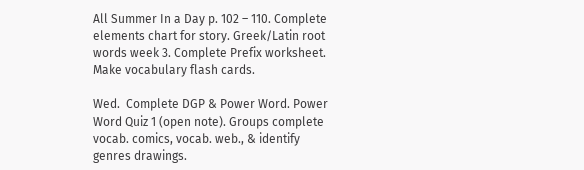All Summer In a Day p. 102 – 110. Complete elements chart for story. Greek/Latin root words week 3. Complete Prefix worksheet. Make vocabulary flash cards.

Wed.  Complete DGP & Power Word. Power Word Quiz 1 (open note). Groups complete vocab. comics, vocab. web., & identify genres drawings.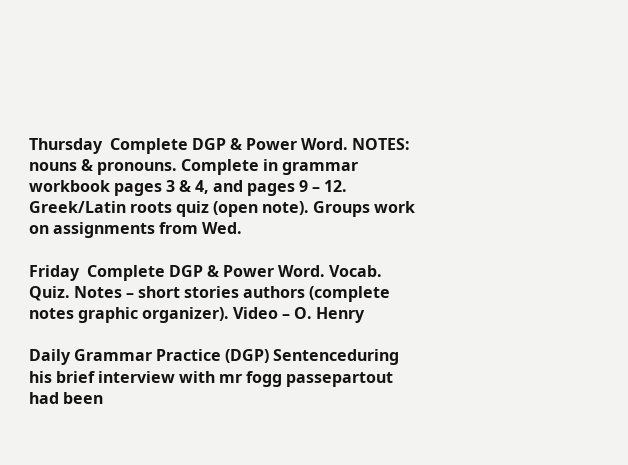Thursday  Complete DGP & Power Word. NOTES: nouns & pronouns. Complete in grammar workbook pages 3 & 4, and pages 9 – 12. Greek/Latin roots quiz (open note). Groups work on assignments from Wed.

Friday  Complete DGP & Power Word. Vocab. Quiz. Notes – short stories authors (complete notes graphic organizer). Video – O. Henry

Daily Grammar Practice (DGP) Sentenceduring his brief interview with mr fogg passepartout had been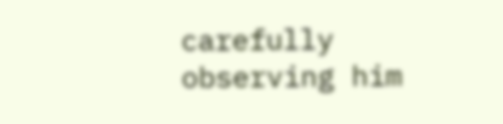carefully observing him